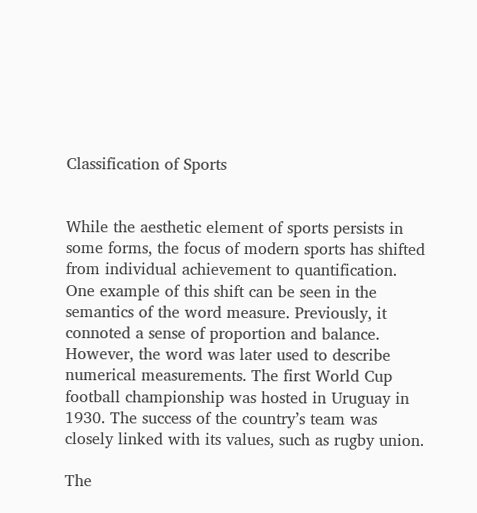Classification of Sports


While the aesthetic element of sports persists in some forms, the focus of modern sports has shifted from individual achievement to quantification. One example of this shift can be seen in the semantics of the word measure. Previously, it connoted a sense of proportion and balance. However, the word was later used to describe numerical measurements. The first World Cup football championship was hosted in Uruguay in 1930. The success of the country’s team was closely linked with its values, such as rugby union.

The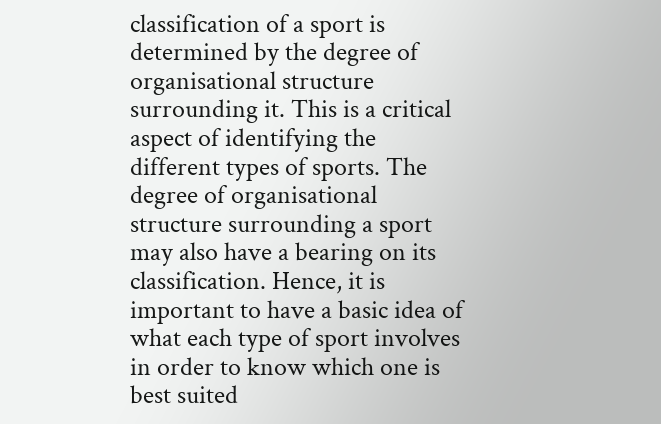classification of a sport is determined by the degree of organisational structure surrounding it. This is a critical aspect of identifying the different types of sports. The degree of organisational structure surrounding a sport may also have a bearing on its classification. Hence, it is important to have a basic idea of what each type of sport involves in order to know which one is best suited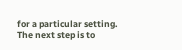for a particular setting. The next step is to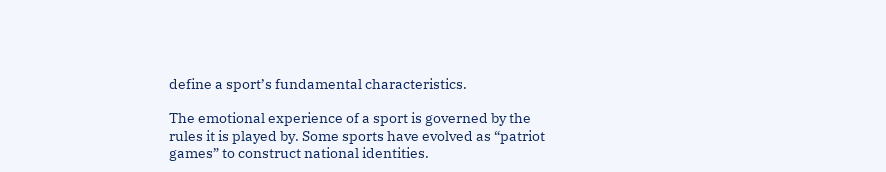define a sport’s fundamental characteristics.

The emotional experience of a sport is governed by the rules it is played by. Some sports have evolved as “patriot games” to construct national identities.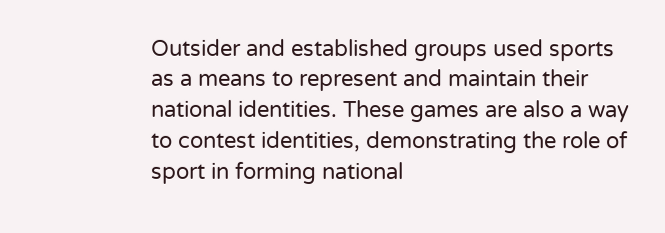Outsider and established groups used sports as a means to represent and maintain their national identities. These games are also a way to contest identities, demonstrating the role of sport in forming national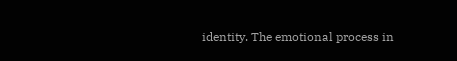identity. The emotional process in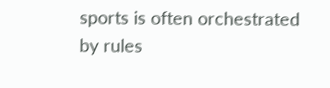sports is often orchestrated by rules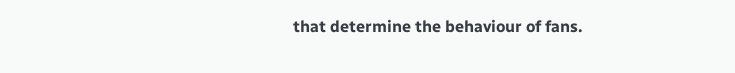that determine the behaviour of fans.